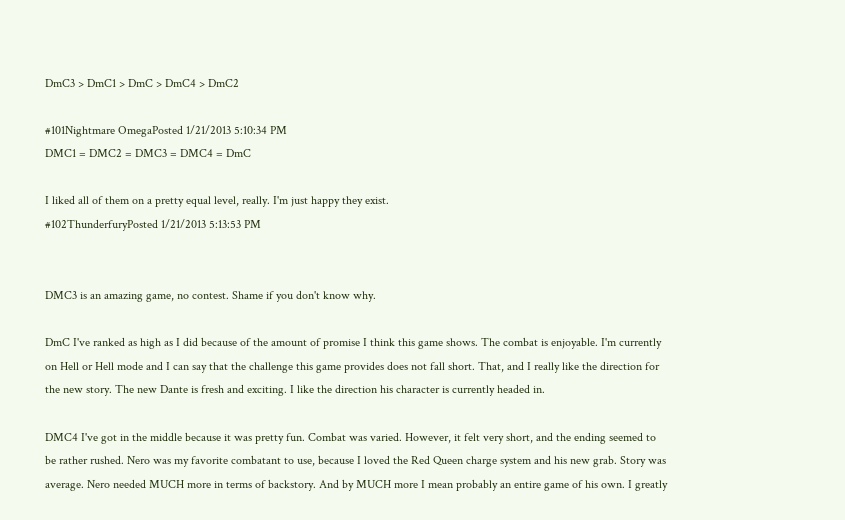DmC3 > DmC1 > DmC > DmC4 > DmC2

#101Nightmare OmegaPosted 1/21/2013 5:10:34 PM
DMC1 = DMC2 = DMC3 = DMC4 = DmC

I liked all of them on a pretty equal level, really. I'm just happy they exist.
#102ThunderfuryPosted 1/21/2013 5:13:53 PM


DMC3 is an amazing game, no contest. Shame if you don't know why.

DmC I've ranked as high as I did because of the amount of promise I think this game shows. The combat is enjoyable. I'm currently on Hell or Hell mode and I can say that the challenge this game provides does not fall short. That, and I really like the direction for the new story. The new Dante is fresh and exciting. I like the direction his character is currently headed in.

DMC4 I've got in the middle because it was pretty fun. Combat was varied. However, it felt very short, and the ending seemed to be rather rushed. Nero was my favorite combatant to use, because I loved the Red Queen charge system and his new grab. Story was average. Nero needed MUCH more in terms of backstory. And by MUCH more I mean probably an entire game of his own. I greatly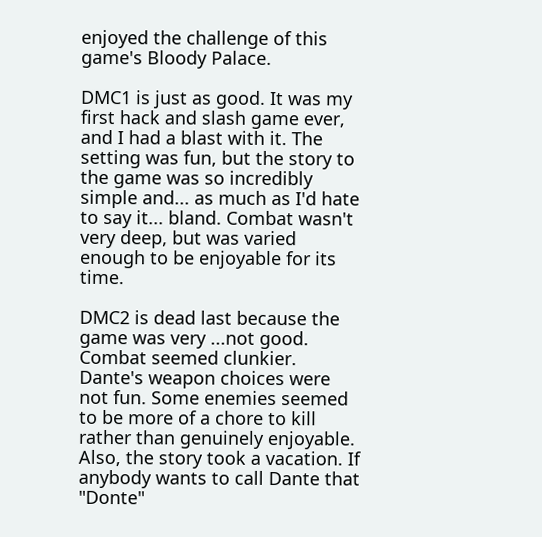enjoyed the challenge of this game's Bloody Palace.

DMC1 is just as good. It was my first hack and slash game ever, and I had a blast with it. The setting was fun, but the story to the game was so incredibly simple and... as much as I'd hate to say it... bland. Combat wasn't very deep, but was varied enough to be enjoyable for its time.

DMC2 is dead last because the game was very ...not good. Combat seemed clunkier. Dante's weapon choices were not fun. Some enemies seemed to be more of a chore to kill rather than genuinely enjoyable. Also, the story took a vacation. If anybody wants to call Dante that "Donte"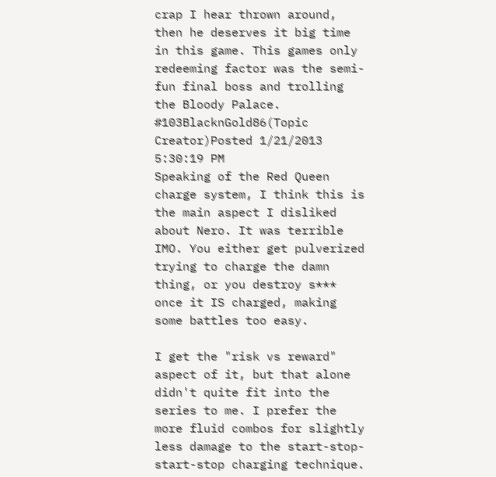crap I hear thrown around, then he deserves it big time in this game. This games only redeeming factor was the semi-fun final boss and trolling the Bloody Palace.
#103BlacknGold86(Topic Creator)Posted 1/21/2013 5:30:19 PM
Speaking of the Red Queen charge system, I think this is the main aspect I disliked about Nero. It was terrible IMO. You either get pulverized trying to charge the damn thing, or you destroy s*** once it IS charged, making some battles too easy.

I get the "risk vs reward" aspect of it, but that alone didn't quite fit into the series to me. I prefer the more fluid combos for slightly less damage to the start-stop-start-stop charging technique.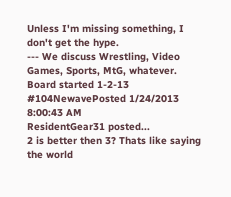Unless I'm missing something, I don't get the hype.
--- We discuss Wrestling, Video Games, Sports, MtG, whatever. Board started 1-2-13
#104NewavePosted 1/24/2013 8:00:43 AM
ResidentGear31 posted...
2 is better then 3? Thats like saying the world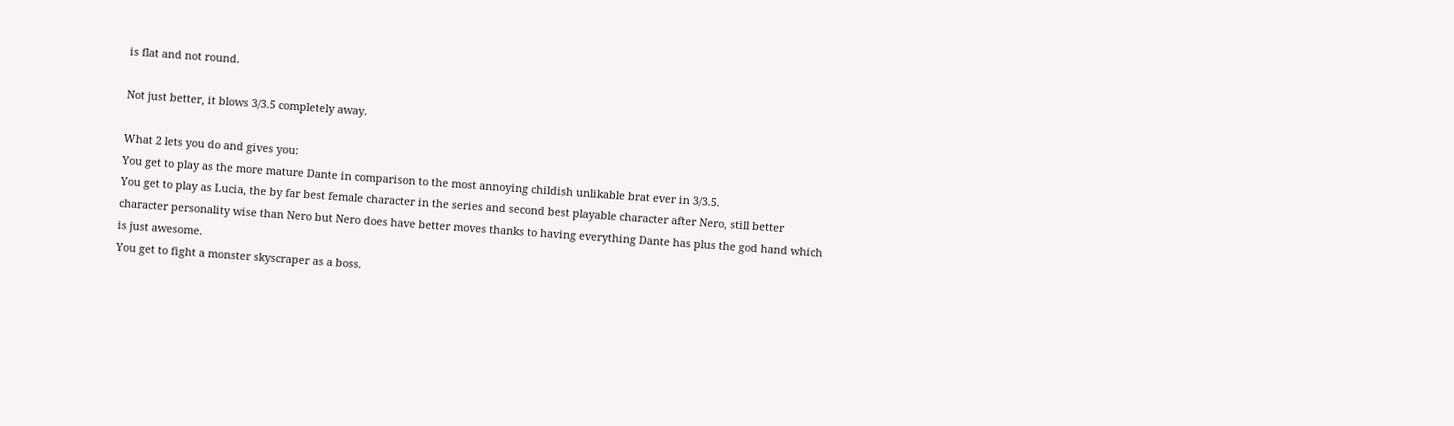is flat and not round.

Not just better, it blows 3/3.5 completely away.

What 2 lets you do and gives you:
You get to play as the more mature Dante in comparison to the most annoying childish unlikable brat ever in 3/3.5.
You get to play as Lucia, the by far best female character in the series and second best playable character after Nero, still better character personality wise than Nero but Nero does have better moves thanks to having everything Dante has plus the god hand which is just awesome.
You get to fight a monster skyscraper as a boss.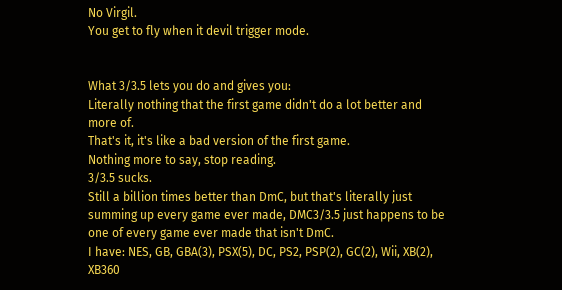No Virgil.
You get to fly when it devil trigger mode.


What 3/3.5 lets you do and gives you:
Literally nothing that the first game didn't do a lot better and more of.
That's it, it's like a bad version of the first game.
Nothing more to say, stop reading.
3/3.5 sucks.
Still a billion times better than DmC, but that's literally just summing up every game ever made, DMC3/3.5 just happens to be one of every game ever made that isn't DmC.
I have: NES, GB, GBA(3), PSX(5), DC, PS2, PSP(2), GC(2), Wii, XB(2), XB360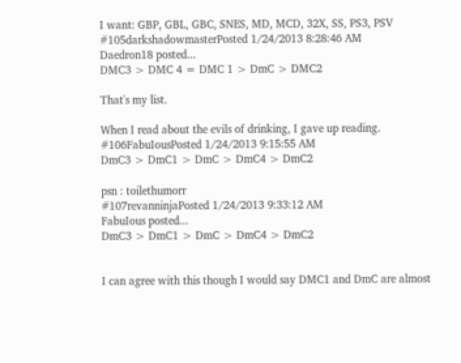I want: GBP, GBL, GBC, SNES, MD, MCD, 32X, SS, PS3, PSV
#105darkshadowmasterPosted 1/24/2013 8:28:46 AM
Daedron18 posted...
DMC3 > DMC 4 = DMC 1 > DmC > DMC2

That's my list.

When I read about the evils of drinking, I gave up reading.
#106FabuIousPosted 1/24/2013 9:15:55 AM
DmC3 > DmC1 > DmC > DmC4 > DmC2

psn : toilethumorr
#107revanninjaPosted 1/24/2013 9:33:12 AM
FabuIous posted...
DmC3 > DmC1 > DmC > DmC4 > DmC2


I can agree with this though I would say DMC1 and DmC are almost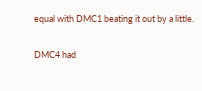equal with DMC1 beating it out by a little.

DMC4 had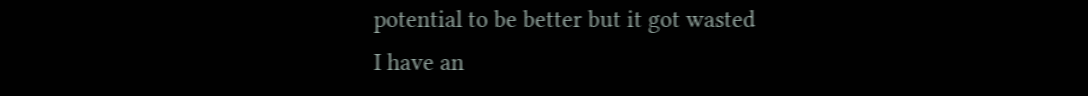potential to be better but it got wasted
I have an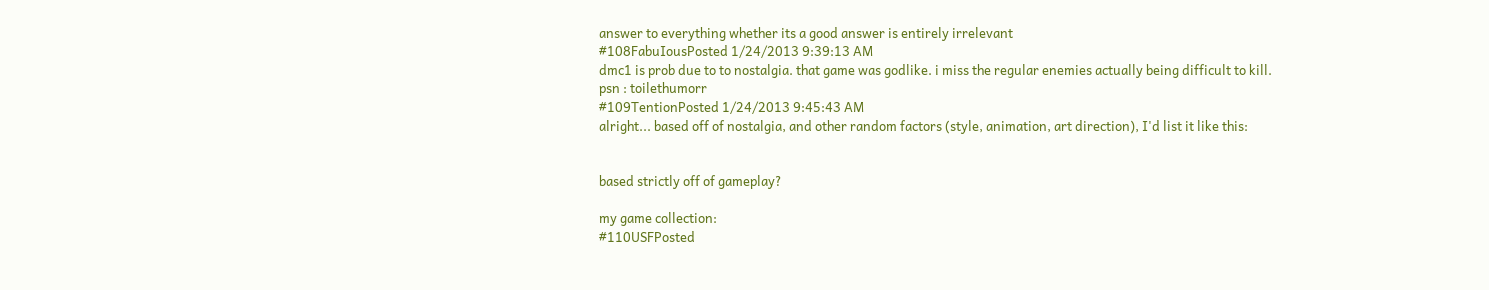answer to everything whether its a good answer is entirely irrelevant
#108FabuIousPosted 1/24/2013 9:39:13 AM
dmc1 is prob due to to nostalgia. that game was godlike. i miss the regular enemies actually being difficult to kill.
psn : toilethumorr
#109TentionPosted 1/24/2013 9:45:43 AM
alright... based off of nostalgia, and other random factors (style, animation, art direction), I'd list it like this:


based strictly off of gameplay?

my game collection:
#110USFPosted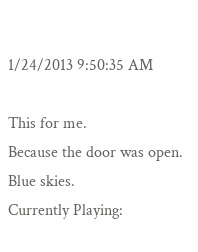1/24/2013 9:50:35 AM

This for me.
Because the door was open. Blue skies.
Currently Playing: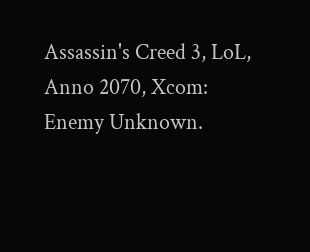Assassin's Creed 3, LoL, Anno 2070, Xcom: Enemy Unknown.